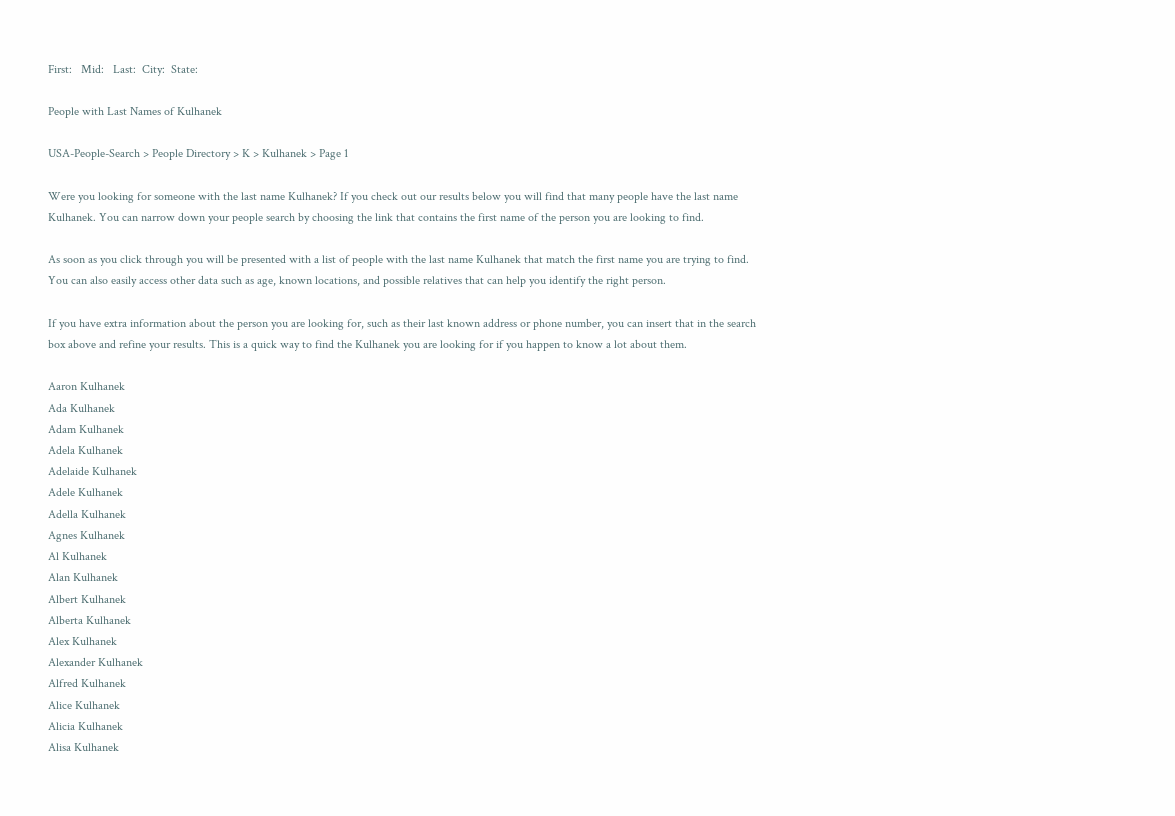First:   Mid:   Last:  City:  State:

People with Last Names of Kulhanek

USA-People-Search > People Directory > K > Kulhanek > Page 1

Were you looking for someone with the last name Kulhanek? If you check out our results below you will find that many people have the last name Kulhanek. You can narrow down your people search by choosing the link that contains the first name of the person you are looking to find.

As soon as you click through you will be presented with a list of people with the last name Kulhanek that match the first name you are trying to find. You can also easily access other data such as age, known locations, and possible relatives that can help you identify the right person.

If you have extra information about the person you are looking for, such as their last known address or phone number, you can insert that in the search box above and refine your results. This is a quick way to find the Kulhanek you are looking for if you happen to know a lot about them.

Aaron Kulhanek
Ada Kulhanek
Adam Kulhanek
Adela Kulhanek
Adelaide Kulhanek
Adele Kulhanek
Adella Kulhanek
Agnes Kulhanek
Al Kulhanek
Alan Kulhanek
Albert Kulhanek
Alberta Kulhanek
Alex Kulhanek
Alexander Kulhanek
Alfred Kulhanek
Alice Kulhanek
Alicia Kulhanek
Alisa Kulhanek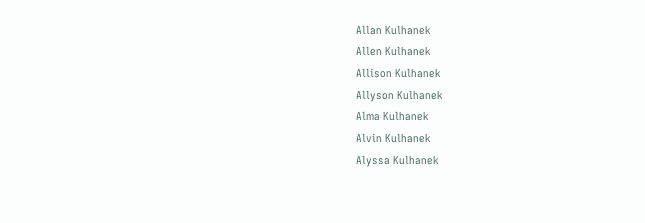Allan Kulhanek
Allen Kulhanek
Allison Kulhanek
Allyson Kulhanek
Alma Kulhanek
Alvin Kulhanek
Alyssa Kulhanek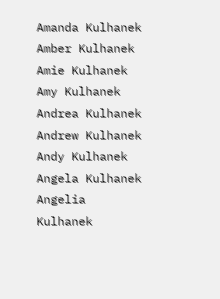Amanda Kulhanek
Amber Kulhanek
Amie Kulhanek
Amy Kulhanek
Andrea Kulhanek
Andrew Kulhanek
Andy Kulhanek
Angela Kulhanek
Angelia Kulhanek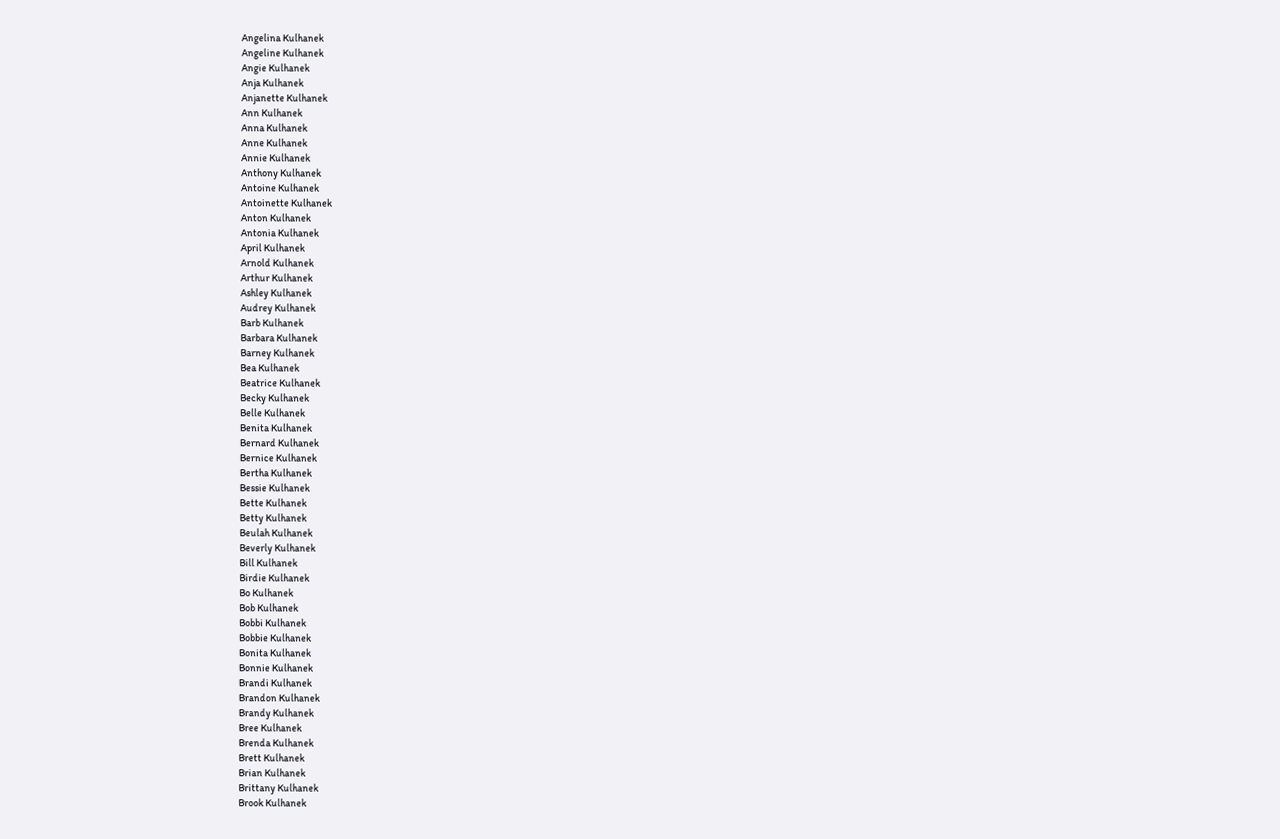Angelina Kulhanek
Angeline Kulhanek
Angie Kulhanek
Anja Kulhanek
Anjanette Kulhanek
Ann Kulhanek
Anna Kulhanek
Anne Kulhanek
Annie Kulhanek
Anthony Kulhanek
Antoine Kulhanek
Antoinette Kulhanek
Anton Kulhanek
Antonia Kulhanek
April Kulhanek
Arnold Kulhanek
Arthur Kulhanek
Ashley Kulhanek
Audrey Kulhanek
Barb Kulhanek
Barbara Kulhanek
Barney Kulhanek
Bea Kulhanek
Beatrice Kulhanek
Becky Kulhanek
Belle Kulhanek
Benita Kulhanek
Bernard Kulhanek
Bernice Kulhanek
Bertha Kulhanek
Bessie Kulhanek
Bette Kulhanek
Betty Kulhanek
Beulah Kulhanek
Beverly Kulhanek
Bill Kulhanek
Birdie Kulhanek
Bo Kulhanek
Bob Kulhanek
Bobbi Kulhanek
Bobbie Kulhanek
Bonita Kulhanek
Bonnie Kulhanek
Brandi Kulhanek
Brandon Kulhanek
Brandy Kulhanek
Bree Kulhanek
Brenda Kulhanek
Brett Kulhanek
Brian Kulhanek
Brittany Kulhanek
Brook Kulhanek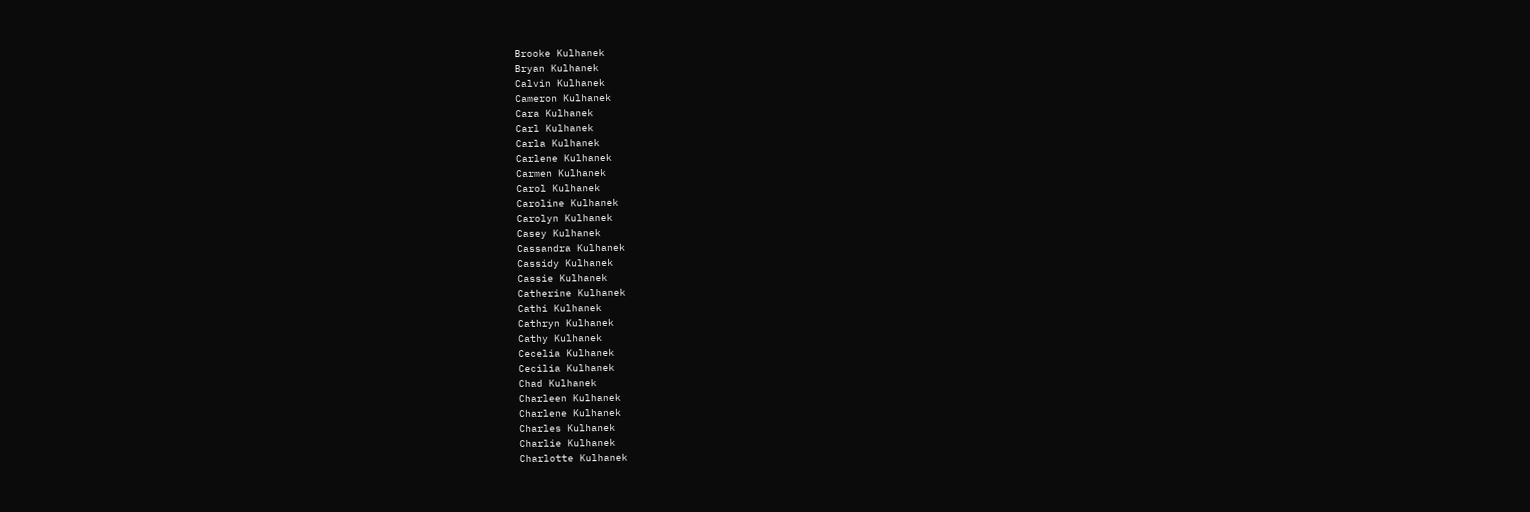Brooke Kulhanek
Bryan Kulhanek
Calvin Kulhanek
Cameron Kulhanek
Cara Kulhanek
Carl Kulhanek
Carla Kulhanek
Carlene Kulhanek
Carmen Kulhanek
Carol Kulhanek
Caroline Kulhanek
Carolyn Kulhanek
Casey Kulhanek
Cassandra Kulhanek
Cassidy Kulhanek
Cassie Kulhanek
Catherine Kulhanek
Cathi Kulhanek
Cathryn Kulhanek
Cathy Kulhanek
Cecelia Kulhanek
Cecilia Kulhanek
Chad Kulhanek
Charleen Kulhanek
Charlene Kulhanek
Charles Kulhanek
Charlie Kulhanek
Charlotte Kulhanek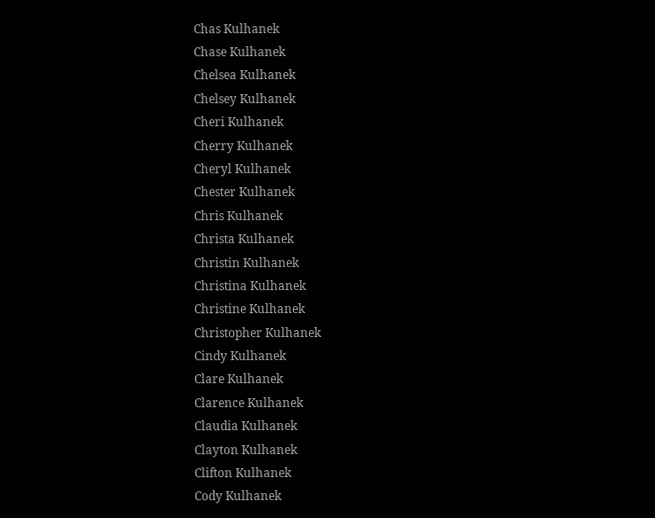Chas Kulhanek
Chase Kulhanek
Chelsea Kulhanek
Chelsey Kulhanek
Cheri Kulhanek
Cherry Kulhanek
Cheryl Kulhanek
Chester Kulhanek
Chris Kulhanek
Christa Kulhanek
Christin Kulhanek
Christina Kulhanek
Christine Kulhanek
Christopher Kulhanek
Cindy Kulhanek
Clare Kulhanek
Clarence Kulhanek
Claudia Kulhanek
Clayton Kulhanek
Clifton Kulhanek
Cody Kulhanek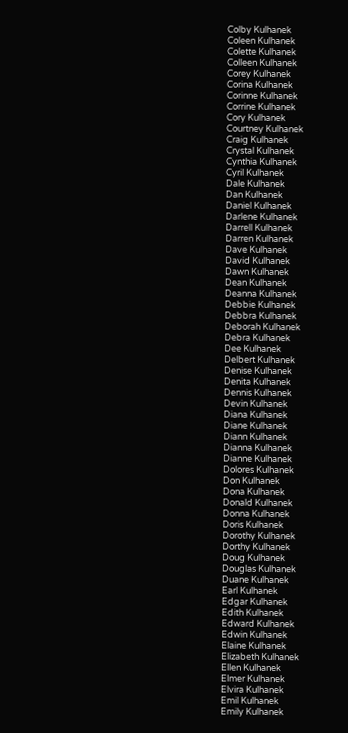Colby Kulhanek
Coleen Kulhanek
Colette Kulhanek
Colleen Kulhanek
Corey Kulhanek
Corina Kulhanek
Corinne Kulhanek
Corrine Kulhanek
Cory Kulhanek
Courtney Kulhanek
Craig Kulhanek
Crystal Kulhanek
Cynthia Kulhanek
Cyril Kulhanek
Dale Kulhanek
Dan Kulhanek
Daniel Kulhanek
Darlene Kulhanek
Darrell Kulhanek
Darren Kulhanek
Dave Kulhanek
David Kulhanek
Dawn Kulhanek
Dean Kulhanek
Deanna Kulhanek
Debbie Kulhanek
Debbra Kulhanek
Deborah Kulhanek
Debra Kulhanek
Dee Kulhanek
Delbert Kulhanek
Denise Kulhanek
Denita Kulhanek
Dennis Kulhanek
Devin Kulhanek
Diana Kulhanek
Diane Kulhanek
Diann Kulhanek
Dianna Kulhanek
Dianne Kulhanek
Dolores Kulhanek
Don Kulhanek
Dona Kulhanek
Donald Kulhanek
Donna Kulhanek
Doris Kulhanek
Dorothy Kulhanek
Dorthy Kulhanek
Doug Kulhanek
Douglas Kulhanek
Duane Kulhanek
Earl Kulhanek
Edgar Kulhanek
Edith Kulhanek
Edward Kulhanek
Edwin Kulhanek
Elaine Kulhanek
Elizabeth Kulhanek
Ellen Kulhanek
Elmer Kulhanek
Elvira Kulhanek
Emil Kulhanek
Emily Kulhanek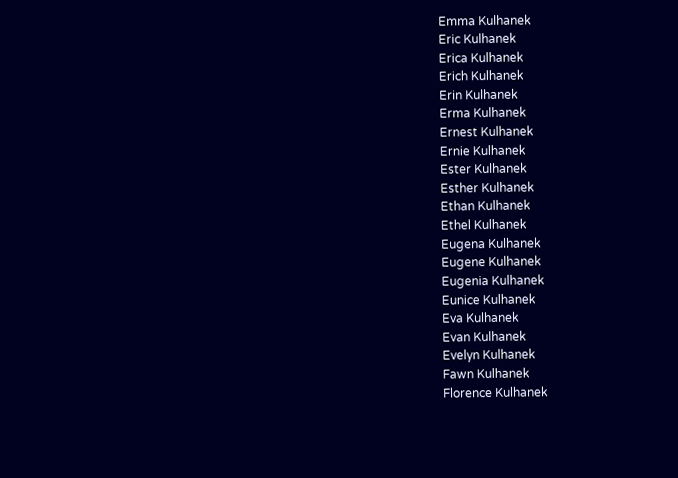Emma Kulhanek
Eric Kulhanek
Erica Kulhanek
Erich Kulhanek
Erin Kulhanek
Erma Kulhanek
Ernest Kulhanek
Ernie Kulhanek
Ester Kulhanek
Esther Kulhanek
Ethan Kulhanek
Ethel Kulhanek
Eugena Kulhanek
Eugene Kulhanek
Eugenia Kulhanek
Eunice Kulhanek
Eva Kulhanek
Evan Kulhanek
Evelyn Kulhanek
Fawn Kulhanek
Florence Kulhanek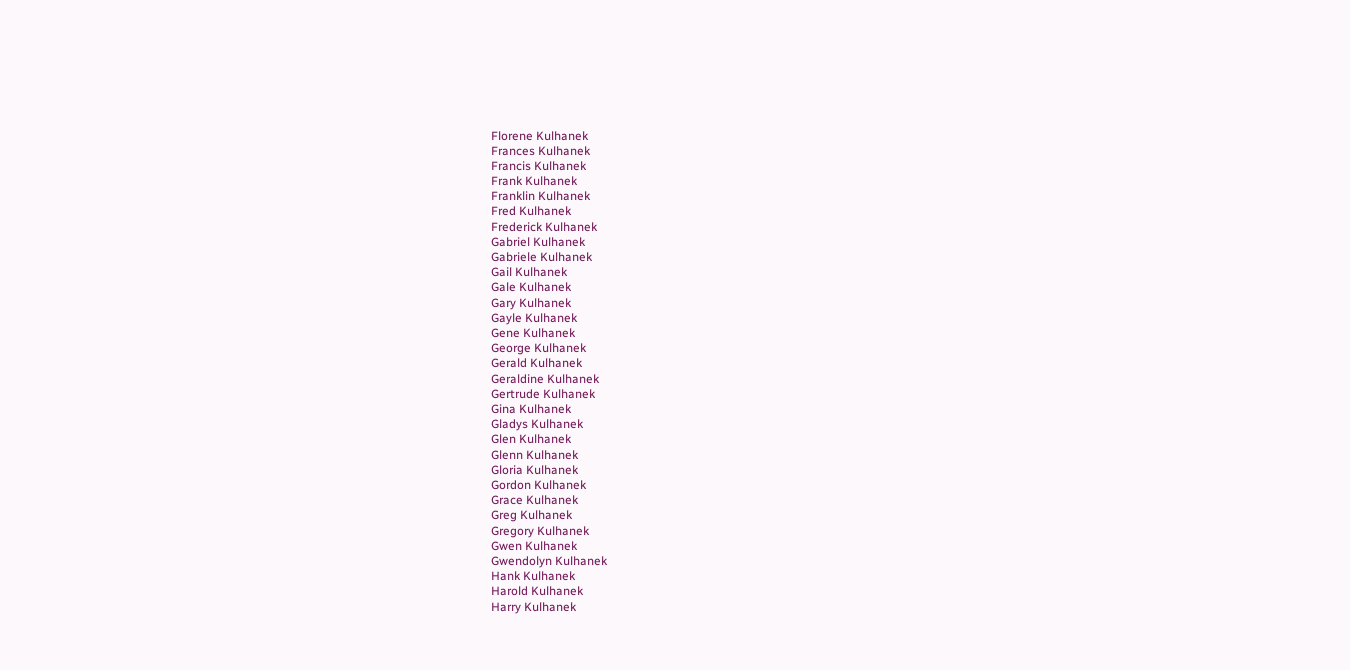Florene Kulhanek
Frances Kulhanek
Francis Kulhanek
Frank Kulhanek
Franklin Kulhanek
Fred Kulhanek
Frederick Kulhanek
Gabriel Kulhanek
Gabriele Kulhanek
Gail Kulhanek
Gale Kulhanek
Gary Kulhanek
Gayle Kulhanek
Gene Kulhanek
George Kulhanek
Gerald Kulhanek
Geraldine Kulhanek
Gertrude Kulhanek
Gina Kulhanek
Gladys Kulhanek
Glen Kulhanek
Glenn Kulhanek
Gloria Kulhanek
Gordon Kulhanek
Grace Kulhanek
Greg Kulhanek
Gregory Kulhanek
Gwen Kulhanek
Gwendolyn Kulhanek
Hank Kulhanek
Harold Kulhanek
Harry Kulhanek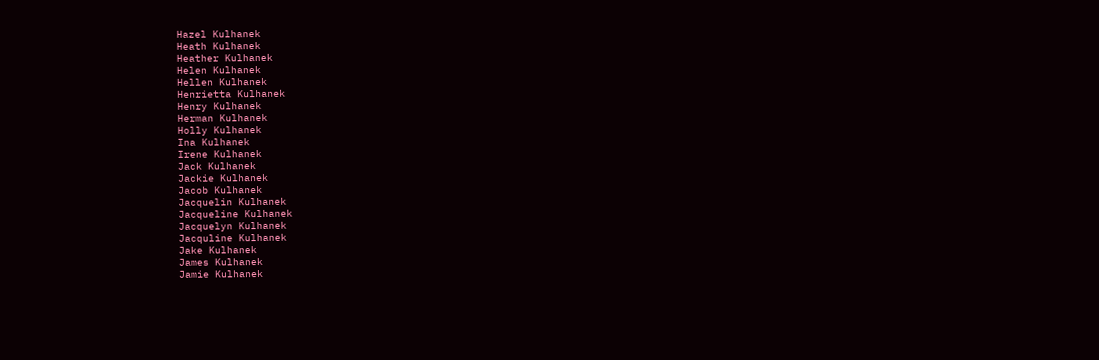Hazel Kulhanek
Heath Kulhanek
Heather Kulhanek
Helen Kulhanek
Hellen Kulhanek
Henrietta Kulhanek
Henry Kulhanek
Herman Kulhanek
Holly Kulhanek
Ina Kulhanek
Irene Kulhanek
Jack Kulhanek
Jackie Kulhanek
Jacob Kulhanek
Jacquelin Kulhanek
Jacqueline Kulhanek
Jacquelyn Kulhanek
Jacquline Kulhanek
Jake Kulhanek
James Kulhanek
Jamie Kulhanek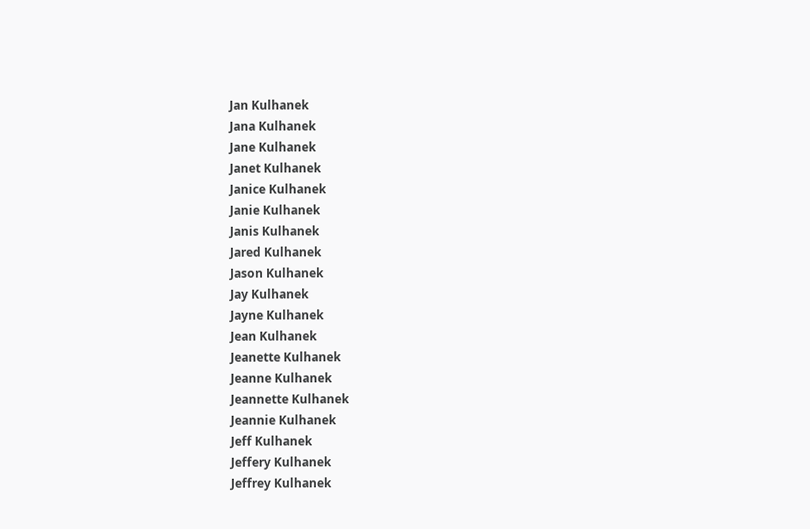Jan Kulhanek
Jana Kulhanek
Jane Kulhanek
Janet Kulhanek
Janice Kulhanek
Janie Kulhanek
Janis Kulhanek
Jared Kulhanek
Jason Kulhanek
Jay Kulhanek
Jayne Kulhanek
Jean Kulhanek
Jeanette Kulhanek
Jeanne Kulhanek
Jeannette Kulhanek
Jeannie Kulhanek
Jeff Kulhanek
Jeffery Kulhanek
Jeffrey Kulhanek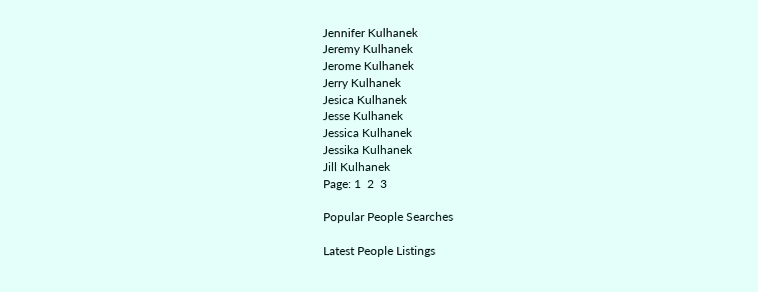Jennifer Kulhanek
Jeremy Kulhanek
Jerome Kulhanek
Jerry Kulhanek
Jesica Kulhanek
Jesse Kulhanek
Jessica Kulhanek
Jessika Kulhanek
Jill Kulhanek
Page: 1  2  3

Popular People Searches

Latest People Listings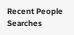Recent People Searches